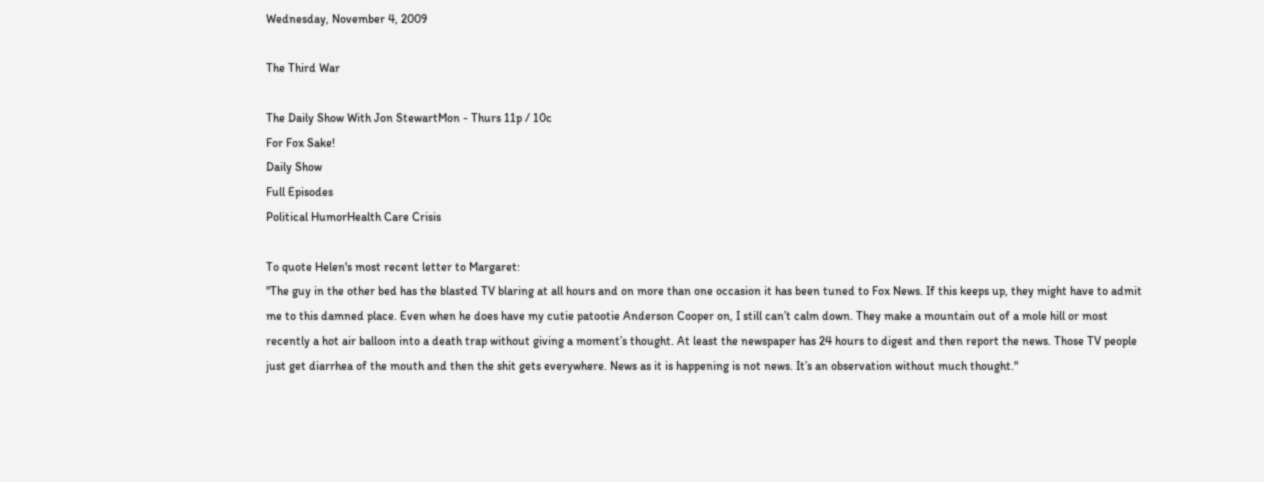Wednesday, November 4, 2009

The Third War

The Daily Show With Jon StewartMon - Thurs 11p / 10c
For Fox Sake!
Daily Show
Full Episodes
Political HumorHealth Care Crisis

To quote Helen's most recent letter to Margaret:
"The guy in the other bed has the blasted TV blaring at all hours and on more than one occasion it has been tuned to Fox News. If this keeps up, they might have to admit me to this damned place. Even when he does have my cutie patootie Anderson Cooper on, I still can’t calm down. They make a mountain out of a mole hill or most recently a hot air balloon into a death trap without giving a moment’s thought. At least the newspaper has 24 hours to digest and then report the news. Those TV people just get diarrhea of the mouth and then the shit gets everywhere. News as it is happening is not news. It’s an observation without much thought."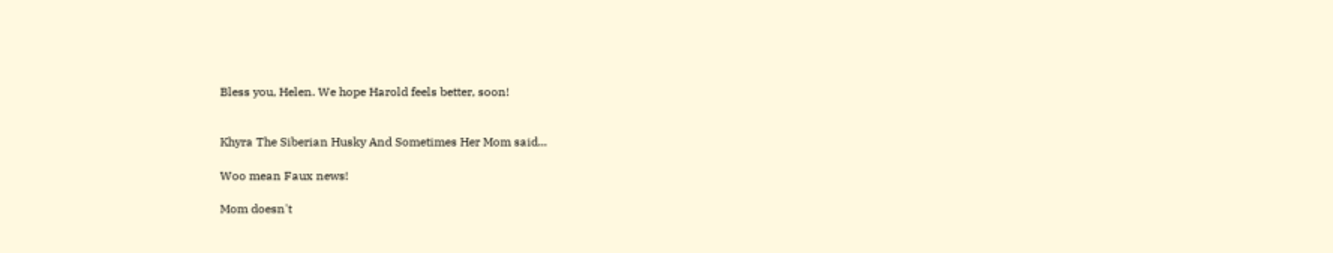Bless you, Helen. We hope Harold feels better, soon!


Khyra The Siberian Husky And Sometimes Her Mom said...

Woo mean Faux news!

Mom doesn't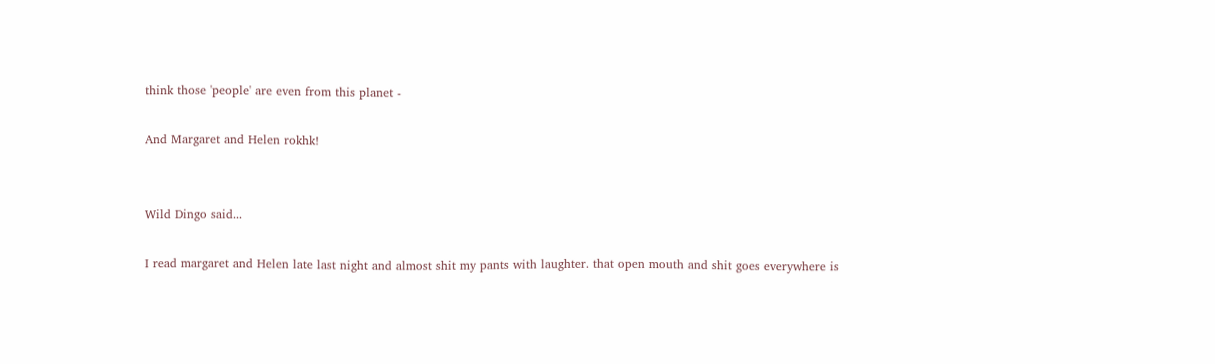think those 'people' are even from this planet -

And Margaret and Helen rokhk!


Wild Dingo said...

I read margaret and Helen late last night and almost shit my pants with laughter. that open mouth and shit goes everywhere is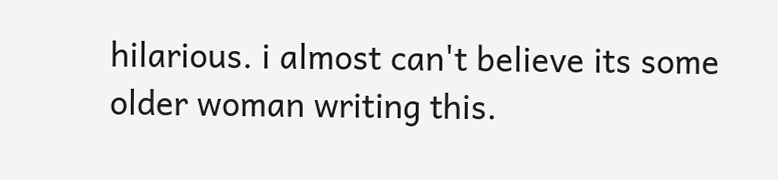hilarious. i almost can't believe its some older woman writing this.